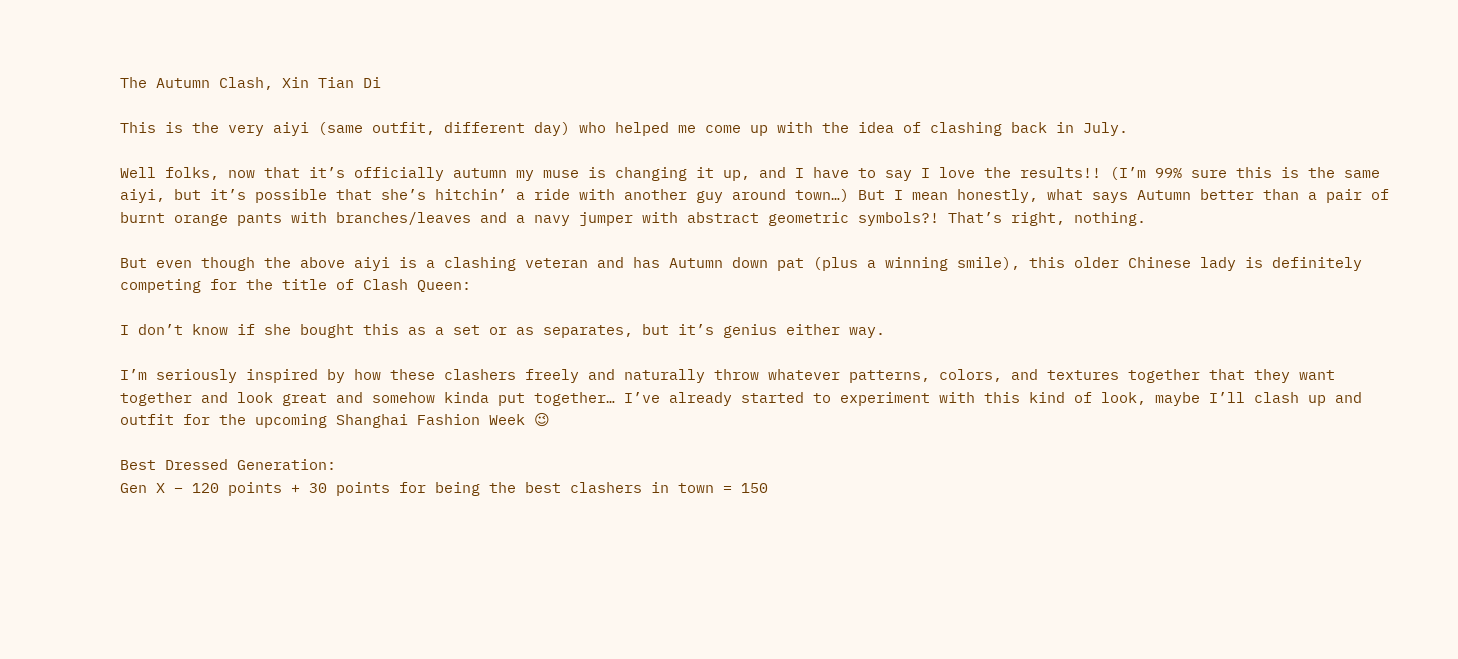The Autumn Clash, Xin Tian Di

This is the very aiyi (same outfit, different day) who helped me come up with the idea of clashing back in July.

Well folks, now that it’s officially autumn my muse is changing it up, and I have to say I love the results!! (I’m 99% sure this is the same aiyi, but it’s possible that she’s hitchin’ a ride with another guy around town…) But I mean honestly, what says Autumn better than a pair of burnt orange pants with branches/leaves and a navy jumper with abstract geometric symbols?! That’s right, nothing.

But even though the above aiyi is a clashing veteran and has Autumn down pat (plus a winning smile), this older Chinese lady is definitely competing for the title of Clash Queen:

I don’t know if she bought this as a set or as separates, but it’s genius either way.

I’m seriously inspired by how these clashers freely and naturally throw whatever patterns, colors, and textures together that they want together and look great and somehow kinda put together… I’ve already started to experiment with this kind of look, maybe I’ll clash up and outfit for the upcoming Shanghai Fashion Week 😉

Best Dressed Generation:
Gen X – 120 points + 30 points for being the best clashers in town = 150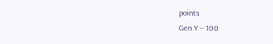points
Gen Y – 100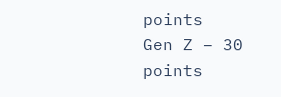points
Gen Z – 30 points